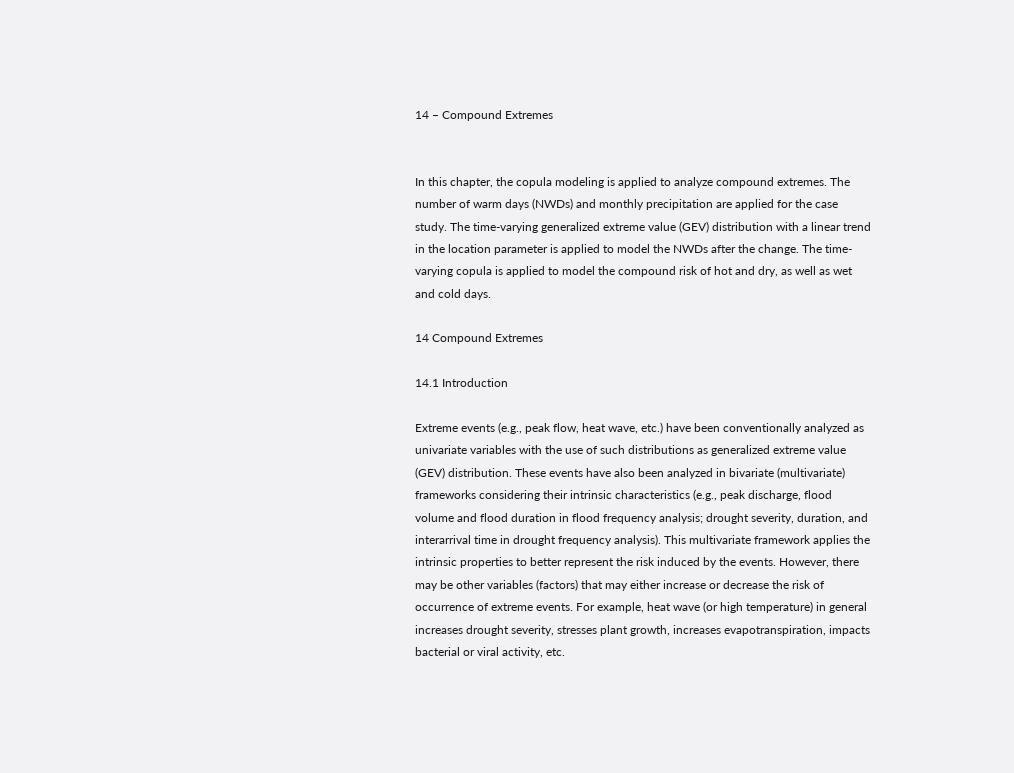14 – Compound Extremes


In this chapter, the copula modeling is applied to analyze compound extremes. The number of warm days (NWDs) and monthly precipitation are applied for the case study. The time-varying generalized extreme value (GEV) distribution with a linear trend in the location parameter is applied to model the NWDs after the change. The time-varying copula is applied to model the compound risk of hot and dry, as well as wet and cold days.

14 Compound Extremes

14.1 Introduction

Extreme events (e.g., peak flow, heat wave, etc.) have been conventionally analyzed as univariate variables with the use of such distributions as generalized extreme value (GEV) distribution. These events have also been analyzed in bivariate (multivariate) frameworks considering their intrinsic characteristics (e.g., peak discharge, flood volume and flood duration in flood frequency analysis; drought severity, duration, and interarrival time in drought frequency analysis). This multivariate framework applies the intrinsic properties to better represent the risk induced by the events. However, there may be other variables (factors) that may either increase or decrease the risk of occurrence of extreme events. For example, heat wave (or high temperature) in general increases drought severity, stresses plant growth, increases evapotranspiration, impacts bacterial or viral activity, etc.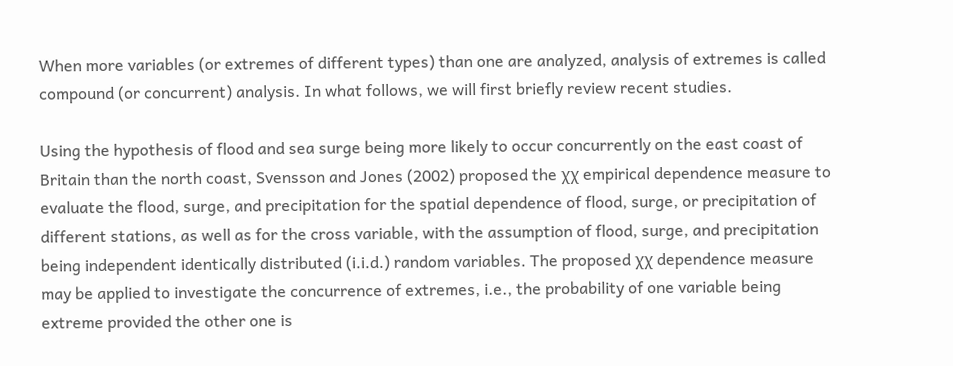When more variables (or extremes of different types) than one are analyzed, analysis of extremes is called compound (or concurrent) analysis. In what follows, we will first briefly review recent studies.

Using the hypothesis of flood and sea surge being more likely to occur concurrently on the east coast of Britain than the north coast, Svensson and Jones (2002) proposed the χχ empirical dependence measure to evaluate the flood, surge, and precipitation for the spatial dependence of flood, surge, or precipitation of different stations, as well as for the cross variable, with the assumption of flood, surge, and precipitation being independent identically distributed (i.i.d.) random variables. The proposed χχ dependence measure may be applied to investigate the concurrence of extremes, i.e., the probability of one variable being extreme provided the other one is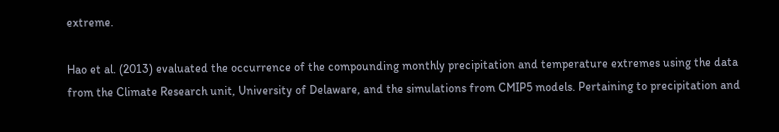extreme.

Hao et al. (2013) evaluated the occurrence of the compounding monthly precipitation and temperature extremes using the data from the Climate Research unit, University of Delaware, and the simulations from CMIP5 models. Pertaining to precipitation and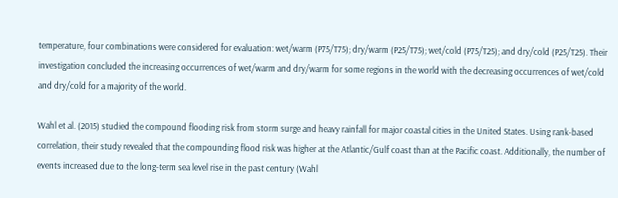temperature, four combinations were considered for evaluation: wet/warm (P75/T75); dry/warm (P25/T75); wet/cold (P75/T25); and dry/cold (P25/T25). Their investigation concluded the increasing occurrences of wet/warm and dry/warm for some regions in the world with the decreasing occurrences of wet/cold and dry/cold for a majority of the world.

Wahl et al. (2015) studied the compound flooding risk from storm surge and heavy rainfall for major coastal cities in the United States. Using rank-based correlation, their study revealed that the compounding flood risk was higher at the Atlantic/Gulf coast than at the Pacific coast. Additionally, the number of events increased due to the long-term sea level rise in the past century (Wahl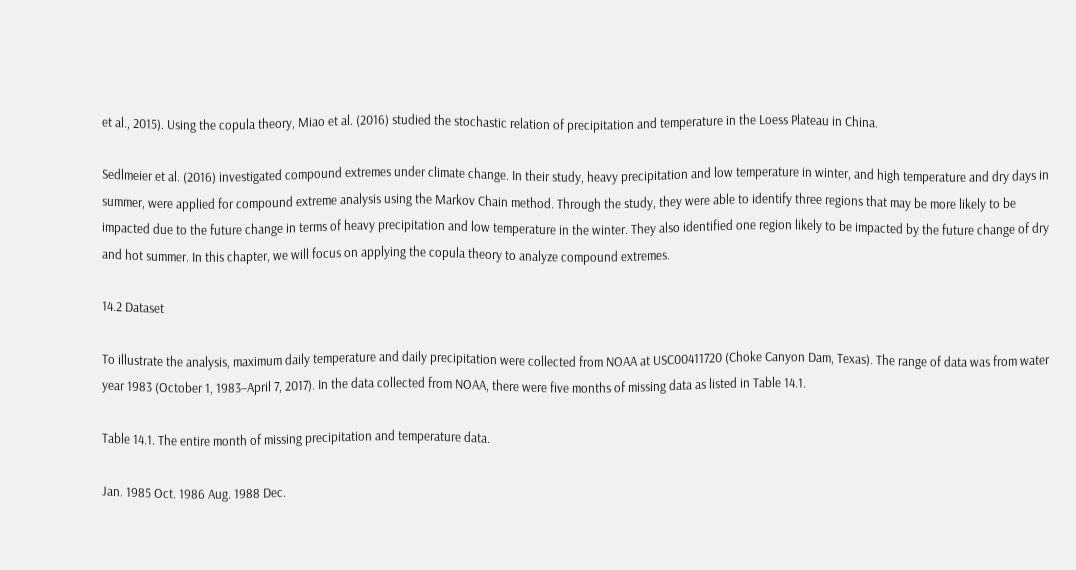et al., 2015). Using the copula theory, Miao et al. (2016) studied the stochastic relation of precipitation and temperature in the Loess Plateau in China.

Sedlmeier et al. (2016) investigated compound extremes under climate change. In their study, heavy precipitation and low temperature in winter, and high temperature and dry days in summer, were applied for compound extreme analysis using the Markov Chain method. Through the study, they were able to identify three regions that may be more likely to be impacted due to the future change in terms of heavy precipitation and low temperature in the winter. They also identified one region likely to be impacted by the future change of dry and hot summer. In this chapter, we will focus on applying the copula theory to analyze compound extremes.

14.2 Dataset

To illustrate the analysis, maximum daily temperature and daily precipitation were collected from NOAA at USC00411720 (Choke Canyon Dam, Texas). The range of data was from water year 1983 (October 1, 1983–April 7, 2017). In the data collected from NOAA, there were five months of missing data as listed in Table 14.1.

Table 14.1. The entire month of missing precipitation and temperature data.

Jan. 1985 Oct. 1986 Aug. 1988 Dec.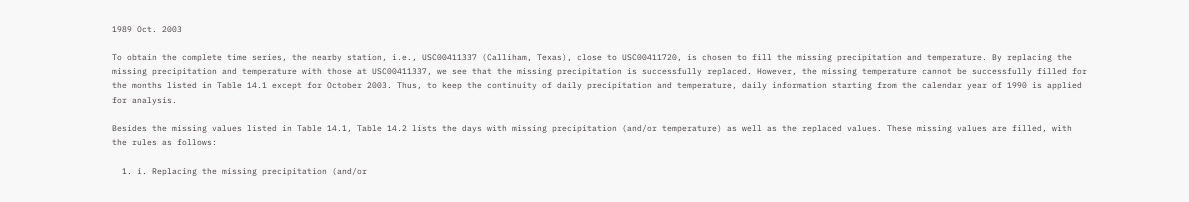1989 Oct. 2003

To obtain the complete time series, the nearby station, i.e., USC00411337 (Calliham, Texas), close to USC00411720, is chosen to fill the missing precipitation and temperature. By replacing the missing precipitation and temperature with those at USC00411337, we see that the missing precipitation is successfully replaced. However, the missing temperature cannot be successfully filled for the months listed in Table 14.1 except for October 2003. Thus, to keep the continuity of daily precipitation and temperature, daily information starting from the calendar year of 1990 is applied for analysis.

Besides the missing values listed in Table 14.1, Table 14.2 lists the days with missing precipitation (and/or temperature) as well as the replaced values. These missing values are filled, with the rules as follows:

  1. i. Replacing the missing precipitation (and/or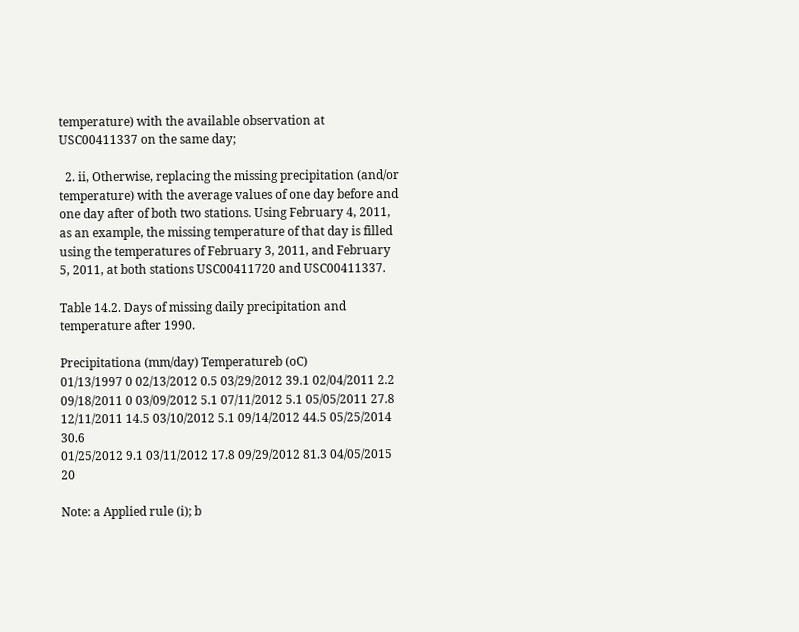temperature) with the available observation at USC00411337 on the same day;

  2. ii, Otherwise, replacing the missing precipitation (and/or temperature) with the average values of one day before and one day after of both two stations. Using February 4, 2011, as an example, the missing temperature of that day is filled using the temperatures of February 3, 2011, and February 5, 2011, at both stations USC00411720 and USC00411337.

Table 14.2. Days of missing daily precipitation and temperature after 1990.

Precipitationa (mm/day) Temperatureb (oC)
01/13/1997 0 02/13/2012 0.5 03/29/2012 39.1 02/04/2011 2.2
09/18/2011 0 03/09/2012 5.1 07/11/2012 5.1 05/05/2011 27.8
12/11/2011 14.5 03/10/2012 5.1 09/14/2012 44.5 05/25/2014 30.6
01/25/2012 9.1 03/11/2012 17.8 09/29/2012 81.3 04/05/2015 20

Note: a Applied rule (i); b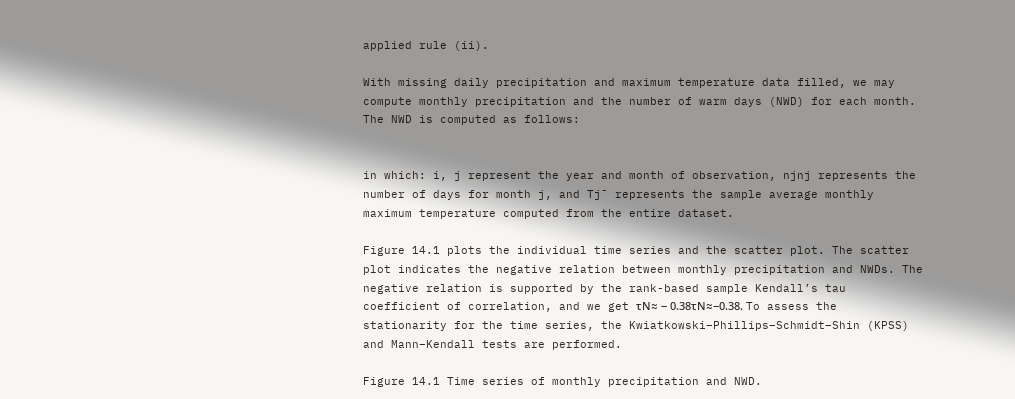applied rule (ii).

With missing daily precipitation and maximum temperature data filled, we may compute monthly precipitation and the number of warm days (NWD) for each month. The NWD is computed as follows:


in which: i, j represent the year and month of observation, njnj represents the number of days for month j, and Tj¯ represents the sample average monthly maximum temperature computed from the entire dataset.

Figure 14.1 plots the individual time series and the scatter plot. The scatter plot indicates the negative relation between monthly precipitation and NWDs. The negative relation is supported by the rank-based sample Kendall’s tau coefficient of correlation, and we get τN≈ − 0.38τN≈−0.38. To assess the stationarity for the time series, the Kwiatkowski–Phillips–Schmidt–Shin (KPSS) and Mann–Kendall tests are performed.

Figure 14.1 Time series of monthly precipitation and NWD.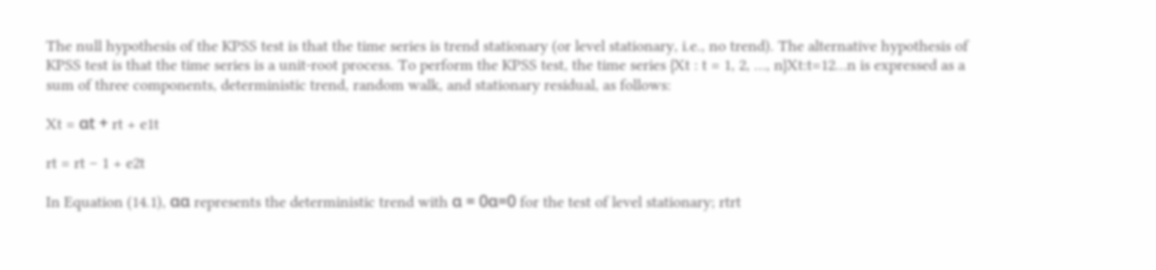The null hypothesis of the KPSS test is that the time series is trend stationary (or level stationary, i.e., no trend). The alternative hypothesis of KPSS test is that the time series is a unit-root process. To perform the KPSS test, the time series {Xt : t = 1, 2, …, n}Xt:t=12…n is expressed as a sum of three components, deterministic trend, random walk, and stationary residual, as follows:

Xt = αt + rt + e1t

rt = rt − 1 + e2t

In Equation (14.1), αα represents the deterministic trend with α = 0α=0 for the test of level stationary; rtrt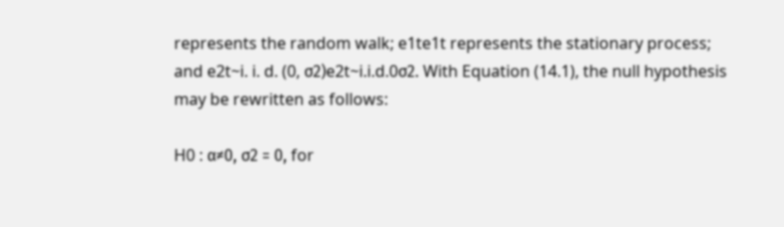represents the random walk; e1te1t represents the stationary process; and e2t~i. i. d. (0, σ2)e2t~i.i.d.0σ2. With Equation (14.1), the null hypothesis may be rewritten as follows:

H0 : α≠0, σ2 = 0, for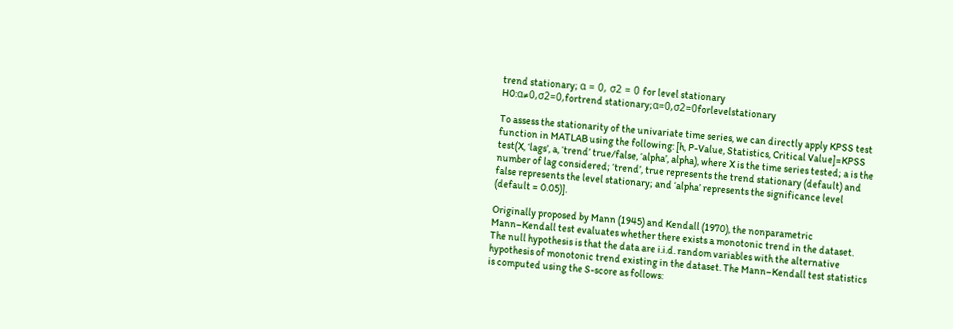trend stationary; α = 0, σ2 = 0 for level stationary
H0:α≠0,σ2=0,fortrend stationary;α=0,σ2=0forlevelstationary

To assess the stationarity of the univariate time series, we can directly apply KPSS test function in MATLAB using the following: [h, P-Value, Statistics, Critical Value]=KPSS test(X, ‘lags’, a, ‘trend’ true/false, ‘alpha’, alpha), where X is the time series tested; a is the number of lag considered; ‘trend’, true represents the trend stationary (default) and false represents the level stationary; and ‘alpha’ represents the significance level (default = 0.05)].

Originally proposed by Mann (1945) and Kendall (1970), the nonparametric Mann–Kendall test evaluates whether there exists a monotonic trend in the dataset. The null hypothesis is that the data are i.i.d. random variables with the alternative hypothesis of monotonic trend existing in the dataset. The Mann–Kendall test statistics is computed using the S-score as follows: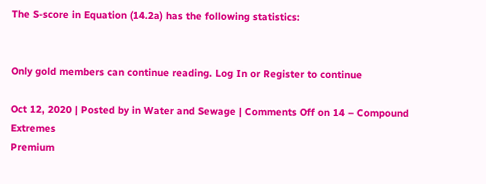The S-score in Equation (14.2a) has the following statistics:


Only gold members can continue reading. Log In or Register to continue

Oct 12, 2020 | Posted by in Water and Sewage | Comments Off on 14 – Compound Extremes
Premium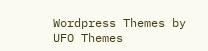Wordpress Themes by UFO Themes